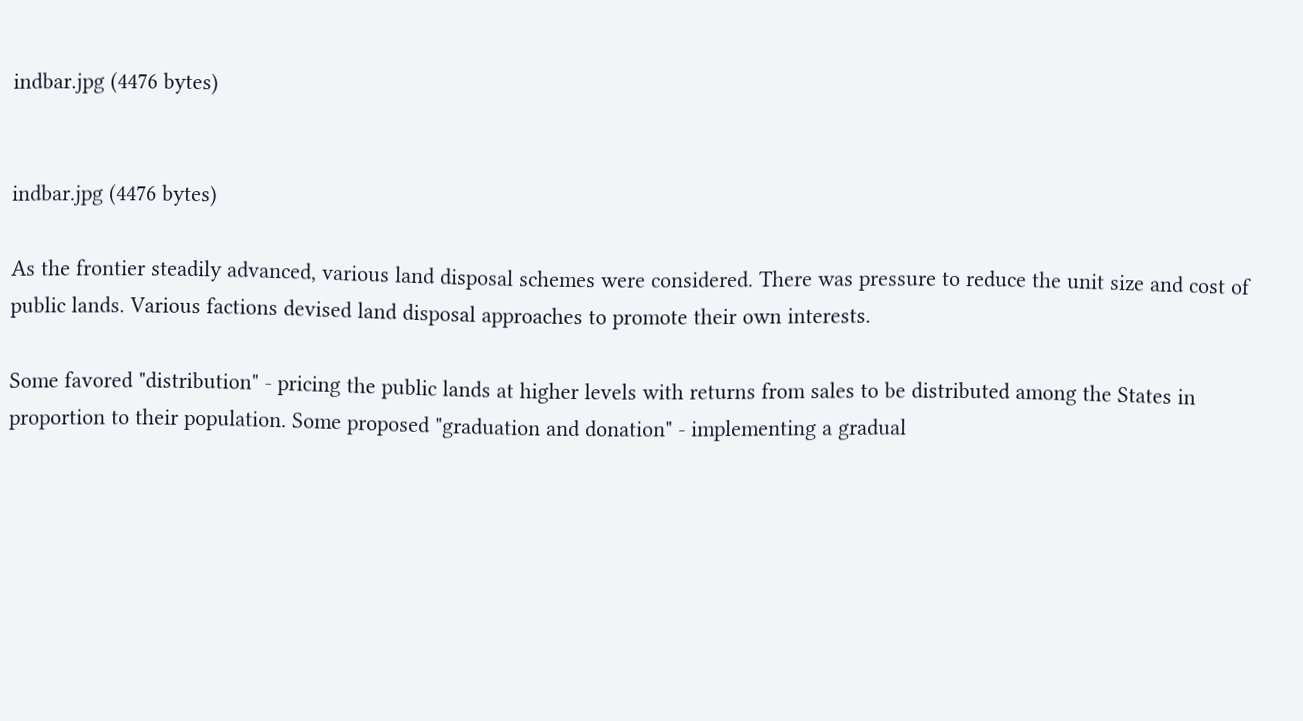indbar.jpg (4476 bytes)


indbar.jpg (4476 bytes)

As the frontier steadily advanced, various land disposal schemes were considered. There was pressure to reduce the unit size and cost of public lands. Various factions devised land disposal approaches to promote their own interests.

Some favored "distribution" - pricing the public lands at higher levels with returns from sales to be distributed among the States in proportion to their population. Some proposed "graduation and donation" - implementing a gradual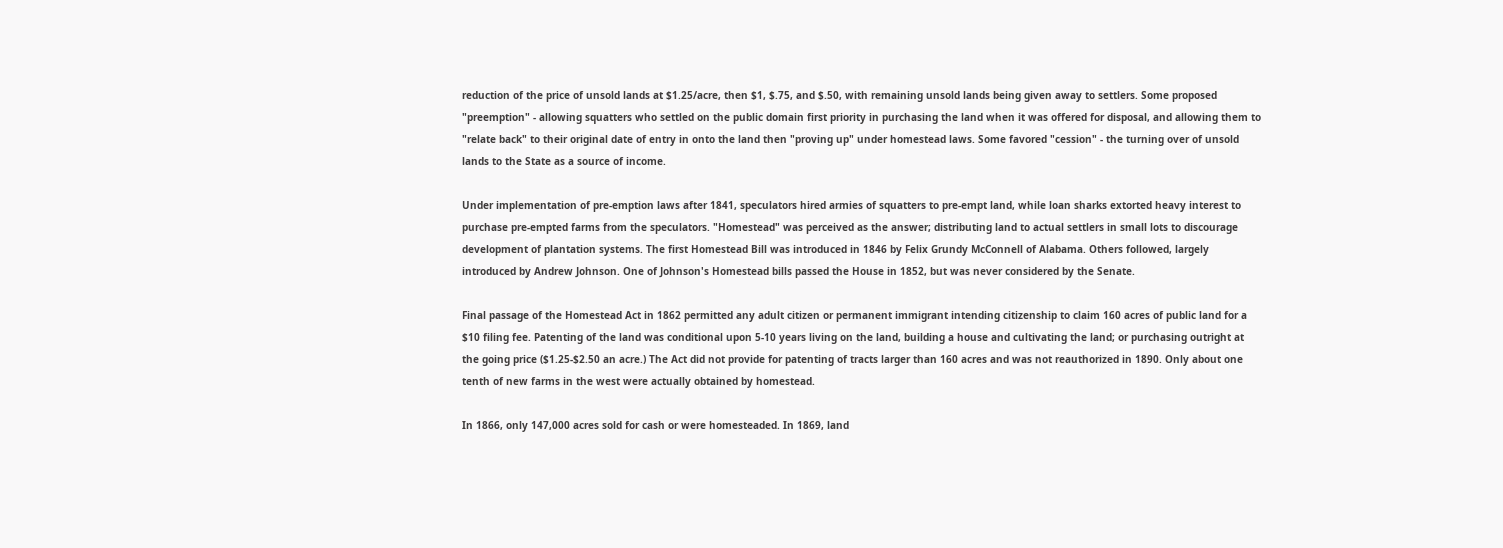reduction of the price of unsold lands at $1.25/acre, then $1, $.75, and $.50, with remaining unsold lands being given away to settlers. Some proposed "preemption" - allowing squatters who settled on the public domain first priority in purchasing the land when it was offered for disposal, and allowing them to "relate back" to their original date of entry in onto the land then "proving up" under homestead laws. Some favored "cession" - the turning over of unsold lands to the State as a source of income.

Under implementation of pre-emption laws after 1841, speculators hired armies of squatters to pre-empt land, while loan sharks extorted heavy interest to purchase pre-empted farms from the speculators. "Homestead" was perceived as the answer; distributing land to actual settlers in small lots to discourage development of plantation systems. The first Homestead Bill was introduced in 1846 by Felix Grundy McConnell of Alabama. Others followed, largely introduced by Andrew Johnson. One of Johnson's Homestead bills passed the House in 1852, but was never considered by the Senate.

Final passage of the Homestead Act in 1862 permitted any adult citizen or permanent immigrant intending citizenship to claim 160 acres of public land for a $10 filing fee. Patenting of the land was conditional upon 5-10 years living on the land, building a house and cultivating the land; or purchasing outright at the going price ($1.25-$2.50 an acre.) The Act did not provide for patenting of tracts larger than 160 acres and was not reauthorized in 1890. Only about one tenth of new farms in the west were actually obtained by homestead.

In 1866, only 147,000 acres sold for cash or were homesteaded. In 1869, land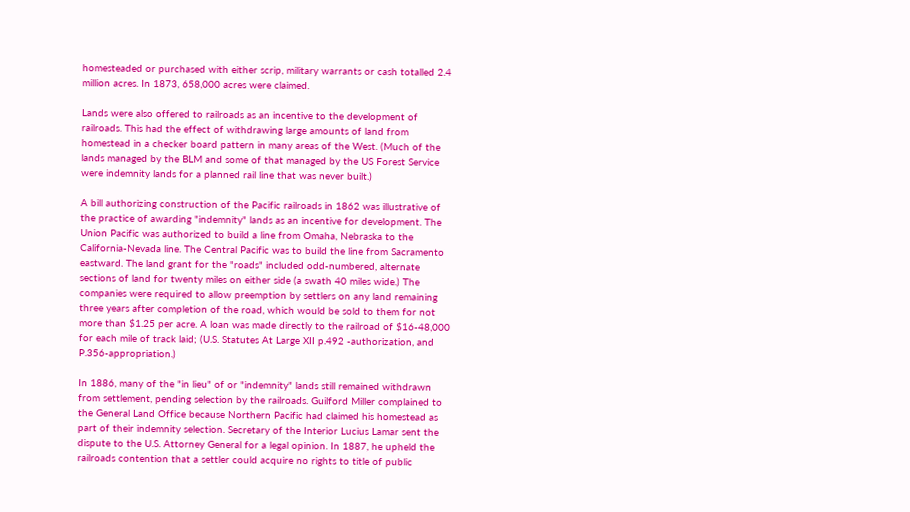homesteaded or purchased with either scrip, military warrants or cash totalled 2.4 million acres. In 1873, 658,000 acres were claimed.

Lands were also offered to railroads as an incentive to the development of railroads. This had the effect of withdrawing large amounts of land from homestead in a checker board pattern in many areas of the West. (Much of the lands managed by the BLM and some of that managed by the US Forest Service were indemnity lands for a planned rail line that was never built.)

A bill authorizing construction of the Pacific railroads in 1862 was illustrative of the practice of awarding "indemnity" lands as an incentive for development. The Union Pacific was authorized to build a line from Omaha, Nebraska to the California-Nevada line. The Central Pacific was to build the line from Sacramento eastward. The land grant for the "roads" included odd-numbered, alternate sections of land for twenty miles on either side (a swath 40 miles wide.) The companies were required to allow preemption by settlers on any land remaining three years after completion of the road, which would be sold to them for not more than $1.25 per acre. A loan was made directly to the railroad of $16-48,000 for each mile of track laid; (U.S. Statutes At Large XII p.492 -authorization, and P.356-appropriation.)

In 1886, many of the "in lieu" of or "indemnity" lands still remained withdrawn from settlement, pending selection by the railroads. Guilford Miller complained to the General Land Office because Northern Pacific had claimed his homestead as part of their indemnity selection. Secretary of the Interior Lucius Lamar sent the dispute to the U.S. Attorney General for a legal opinion. In 1887, he upheld the railroads contention that a settler could acquire no rights to title of public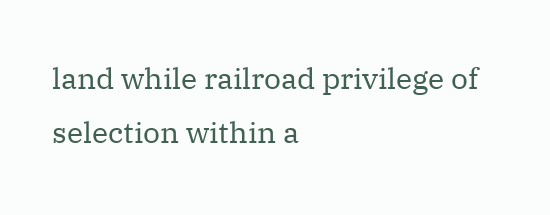land while railroad privilege of selection within a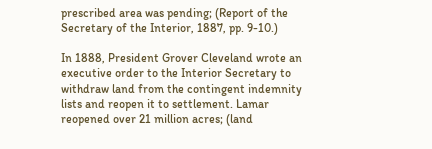prescribed area was pending; (Report of the Secretary of the Interior, 1887, pp. 9-10.)

In 1888, President Grover Cleveland wrote an executive order to the Interior Secretary to withdraw land from the contingent indemnity lists and reopen it to settlement. Lamar reopened over 21 million acres; (land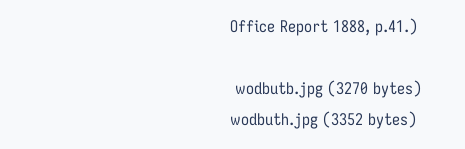Office Report 1888, p.41.)

 wodbutb.jpg (3270 bytes) wodbuth.jpg (3352 bytes)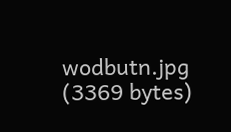wodbutn.jpg (3369 bytes)